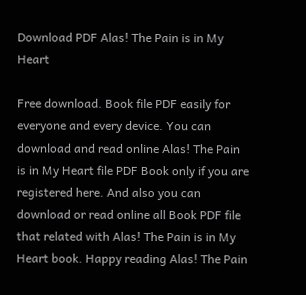Download PDF Alas! The Pain is in My Heart

Free download. Book file PDF easily for everyone and every device. You can download and read online Alas! The Pain is in My Heart file PDF Book only if you are registered here. And also you can download or read online all Book PDF file that related with Alas! The Pain is in My Heart book. Happy reading Alas! The Pain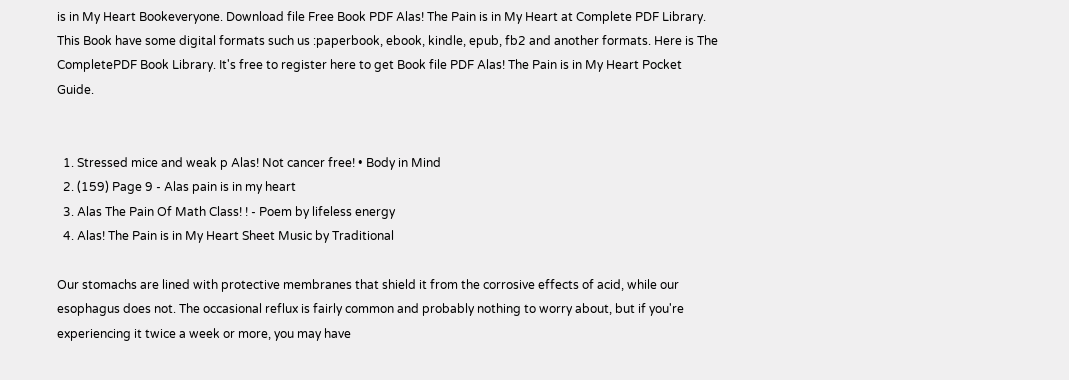is in My Heart Bookeveryone. Download file Free Book PDF Alas! The Pain is in My Heart at Complete PDF Library. This Book have some digital formats such us :paperbook, ebook, kindle, epub, fb2 and another formats. Here is The CompletePDF Book Library. It's free to register here to get Book file PDF Alas! The Pain is in My Heart Pocket Guide.


  1. Stressed mice and weak p Alas! Not cancer free! • Body in Mind
  2. (159) Page 9 - Alas pain is in my heart
  3. Alas The Pain Of Math Class! ! - Poem by lifeless energy
  4. Alas! The Pain is in My Heart Sheet Music by Traditional

Our stomachs are lined with protective membranes that shield it from the corrosive effects of acid, while our esophagus does not. The occasional reflux is fairly common and probably nothing to worry about, but if you're experiencing it twice a week or more, you may have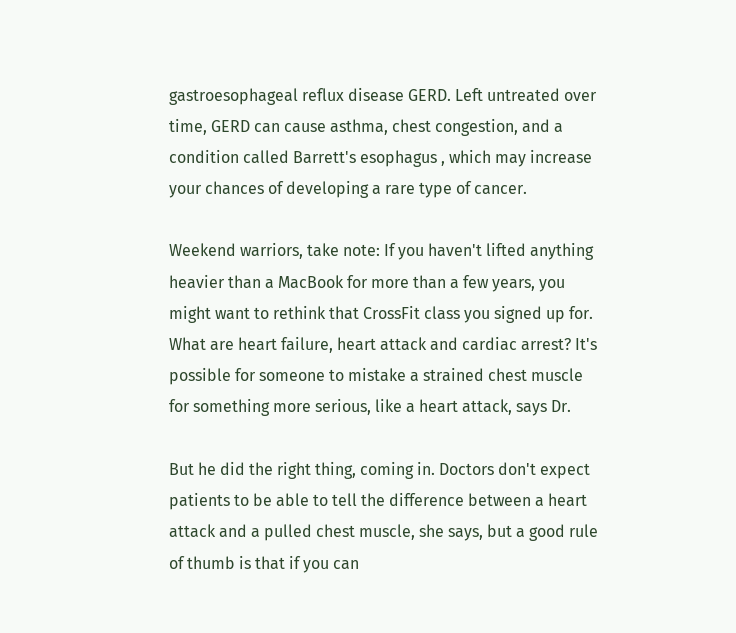gastroesophageal reflux disease GERD. Left untreated over time, GERD can cause asthma, chest congestion, and a condition called Barrett's esophagus , which may increase your chances of developing a rare type of cancer.

Weekend warriors, take note: If you haven't lifted anything heavier than a MacBook for more than a few years, you might want to rethink that CrossFit class you signed up for. What are heart failure, heart attack and cardiac arrest? It's possible for someone to mistake a strained chest muscle for something more serious, like a heart attack, says Dr.

But he did the right thing, coming in. Doctors don't expect patients to be able to tell the difference between a heart attack and a pulled chest muscle, she says, but a good rule of thumb is that if you can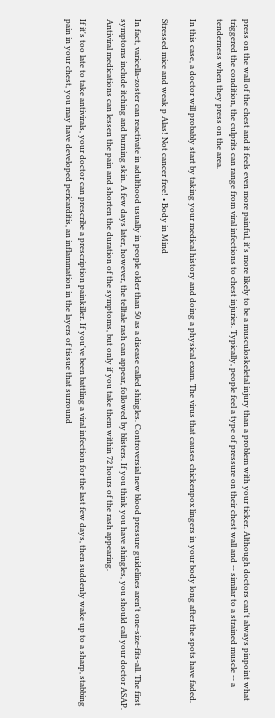press on the wall of the chest and it feels even more painful, it's more likely to be a musculoskeletal injury than a problem with your ticker. Although doctors can't always pinpoint what triggered the condition, the culprits can range from viral infections to chest injuries. Typically, people feel a type of pressure on their chest wall and -- similar to a strained muscle -- a tenderness when they press on the area.

In this case, a doctor will probably start by taking your medical history and doing a physical exam. The virus that causes chickenpox lingers in your body long after the spots have faded.

Stressed mice and weak p Alas! Not cancer free! • Body in Mind

In fact, varicella-zoster can reactivate in adulthood usually in people older than 50 as a disease called shingles. Controversial new blood pressure guidelines aren't one-size-fits-all. The first symptoms include itching and burning skin. A few days later, however, the telltale rash can appear, followed by blisters. If you think you have shingles, you should call your doctor ASAP. Antiviral medications can lessen the pain and shorten the duration of the symptoms, but only if you take them within 72 hours of the rash appearing.

If it's too late to take antivirals, your doctor can prescribe a prescription painkiller. If you've been battling a viral infection for the last few days, then suddenly wake up to a sharp, stabbing pain in your chest, you may have developed pericarditis, an inflammation in the layers of tissue that surround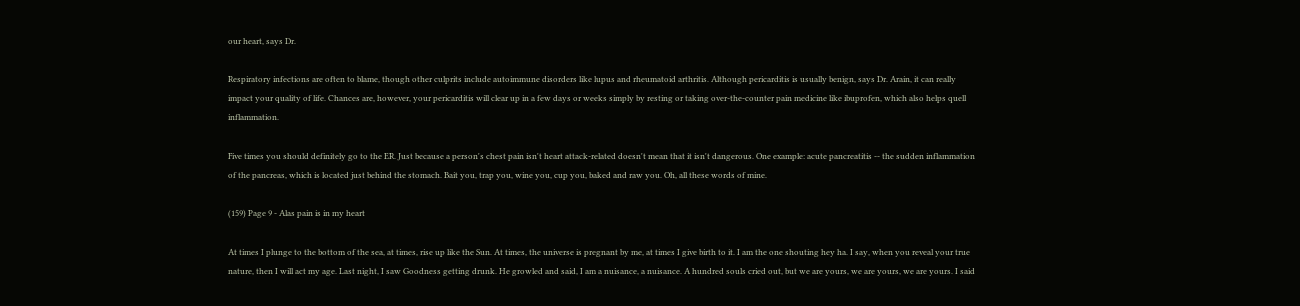our heart, says Dr.

Respiratory infections are often to blame, though other culprits include autoimmune disorders like lupus and rheumatoid arthritis. Although pericarditis is usually benign, says Dr. Arain, it can really impact your quality of life. Chances are, however, your pericarditis will clear up in a few days or weeks simply by resting or taking over-the-counter pain medicine like ibuprofen, which also helps quell inflammation.

Five times you should definitely go to the ER. Just because a person's chest pain isn't heart attack-related doesn't mean that it isn't dangerous. One example: acute pancreatitis -- the sudden inflammation of the pancreas, which is located just behind the stomach. Bait you, trap you, wine you, cup you, baked and raw you. Oh, all these words of mine.

(159) Page 9 - Alas pain is in my heart

At times I plunge to the bottom of the sea, at times, rise up like the Sun. At times, the universe is pregnant by me, at times I give birth to it. I am the one shouting hey ha. I say, when you reveal your true nature, then I will act my age. Last night, I saw Goodness getting drunk. He growled and said, I am a nuisance, a nuisance. A hundred souls cried out, but we are yours, we are yours, we are yours. I said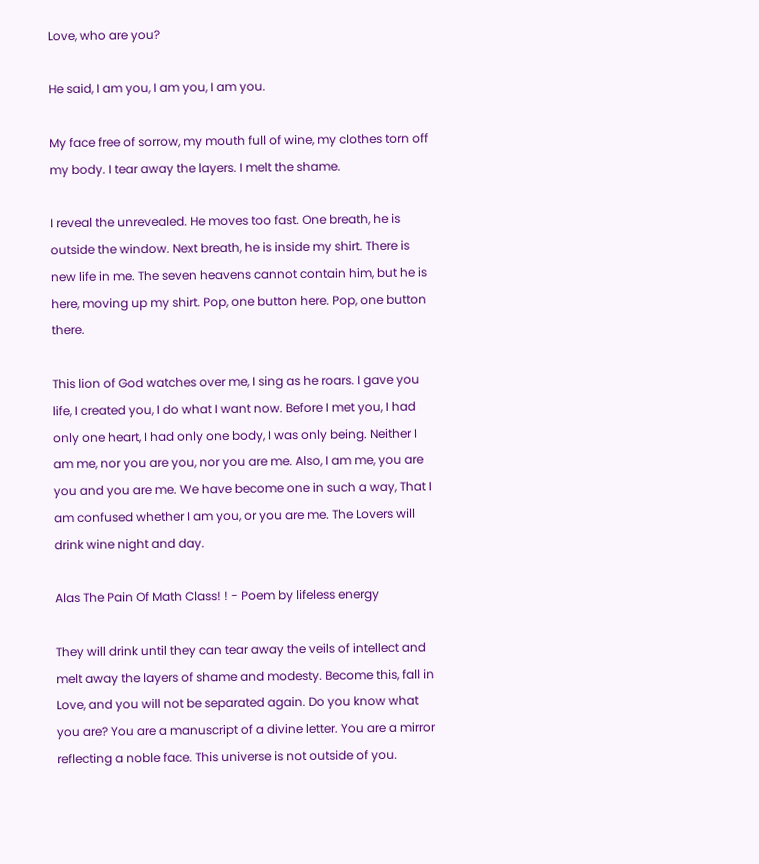Love, who are you?

He said, I am you, I am you, I am you.

My face free of sorrow, my mouth full of wine, my clothes torn off my body. I tear away the layers. I melt the shame.

I reveal the unrevealed. He moves too fast. One breath, he is outside the window. Next breath, he is inside my shirt. There is new life in me. The seven heavens cannot contain him, but he is here, moving up my shirt. Pop, one button here. Pop, one button there.

This lion of God watches over me, I sing as he roars. I gave you life, I created you, I do what I want now. Before I met you, I had only one heart, I had only one body, I was only being. Neither I am me, nor you are you, nor you are me. Also, I am me, you are you and you are me. We have become one in such a way, That I am confused whether I am you, or you are me. The Lovers will drink wine night and day.

Alas The Pain Of Math Class! ! - Poem by lifeless energy

They will drink until they can tear away the veils of intellect and melt away the layers of shame and modesty. Become this, fall in Love, and you will not be separated again. Do you know what you are? You are a manuscript of a divine letter. You are a mirror reflecting a noble face. This universe is not outside of you.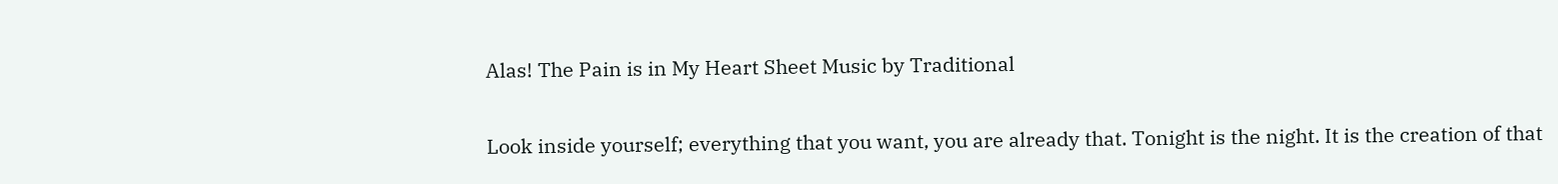Alas! The Pain is in My Heart Sheet Music by Traditional

Look inside yourself; everything that you want, you are already that. Tonight is the night. It is the creation of that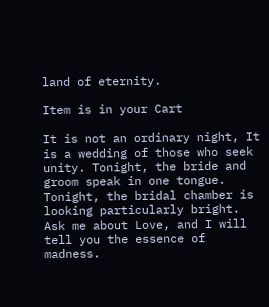land of eternity.

Item is in your Cart

It is not an ordinary night, It is a wedding of those who seek unity. Tonight, the bride and groom speak in one tongue. Tonight, the bridal chamber is looking particularly bright. Ask me about Love, and I will tell you the essence of madness.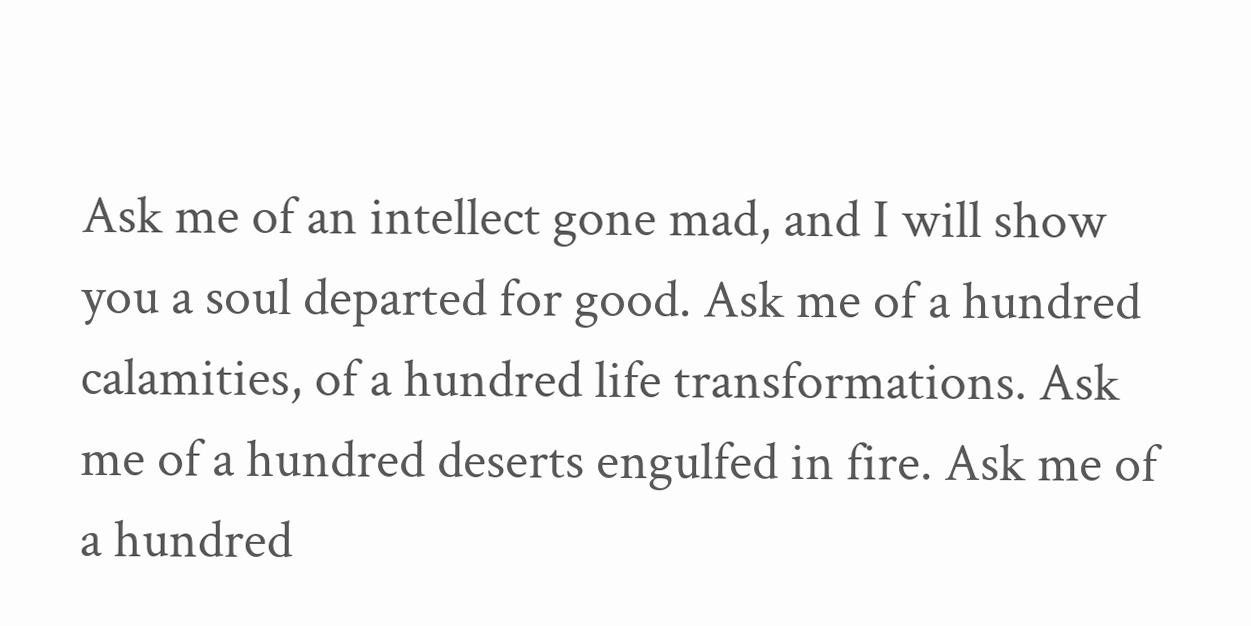Ask me of an intellect gone mad, and I will show you a soul departed for good. Ask me of a hundred calamities, of a hundred life transformations. Ask me of a hundred deserts engulfed in fire. Ask me of a hundred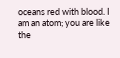oceans red with blood. I am an atom; you are like the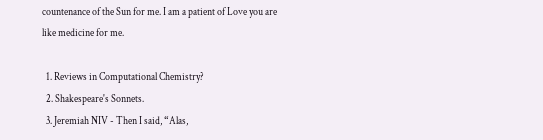countenance of the Sun for me. I am a patient of Love you are like medicine for me.

  1. Reviews in Computational Chemistry?
  2. Shakespeare's Sonnets.
  3. Jeremiah NIV - Then I said, “Alas,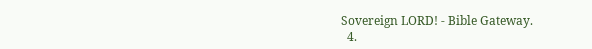Sovereign LORD! - Bible Gateway.
  4.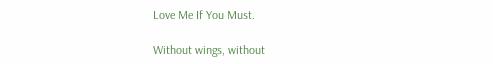Love Me If You Must.

Without wings, without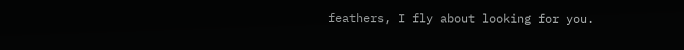feathers, I fly about looking for you.